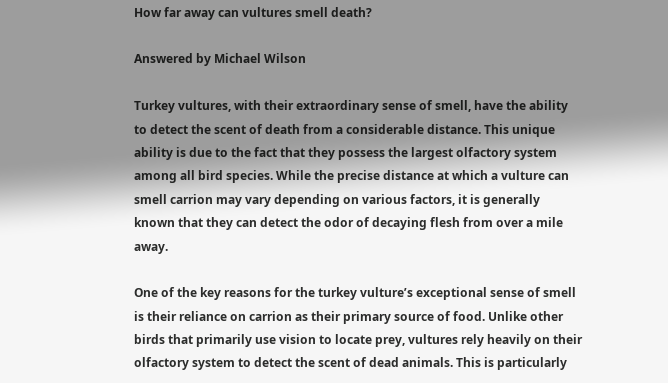How far away can vultures smell death?

Answered by Michael Wilson

Turkey vultures, with their extraordinary sense of smell, have the ability to detect the scent of death from a considerable distance. This unique ability is due to the fact that they possess the largest olfactory system among all bird species. While the precise distance at which a vulture can smell carrion may vary depending on various factors, it is generally known that they can detect the odor of decaying flesh from over a mile away.

One of the key reasons for the turkey vulture’s exceptional sense of smell is their reliance on carrion as their primary source of food. Unlike other birds that primarily use vision to locate prey, vultures rely heavily on their olfactory system to detect the scent of dead animals. This is particularly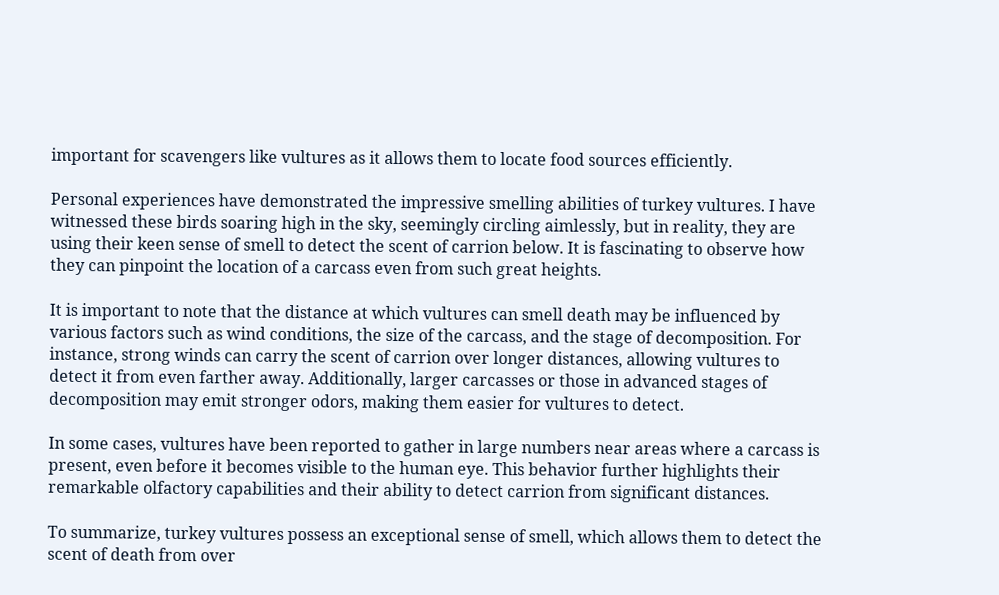important for scavengers like vultures as it allows them to locate food sources efficiently.

Personal experiences have demonstrated the impressive smelling abilities of turkey vultures. I have witnessed these birds soaring high in the sky, seemingly circling aimlessly, but in reality, they are using their keen sense of smell to detect the scent of carrion below. It is fascinating to observe how they can pinpoint the location of a carcass even from such great heights.

It is important to note that the distance at which vultures can smell death may be influenced by various factors such as wind conditions, the size of the carcass, and the stage of decomposition. For instance, strong winds can carry the scent of carrion over longer distances, allowing vultures to detect it from even farther away. Additionally, larger carcasses or those in advanced stages of decomposition may emit stronger odors, making them easier for vultures to detect.

In some cases, vultures have been reported to gather in large numbers near areas where a carcass is present, even before it becomes visible to the human eye. This behavior further highlights their remarkable olfactory capabilities and their ability to detect carrion from significant distances.

To summarize, turkey vultures possess an exceptional sense of smell, which allows them to detect the scent of death from over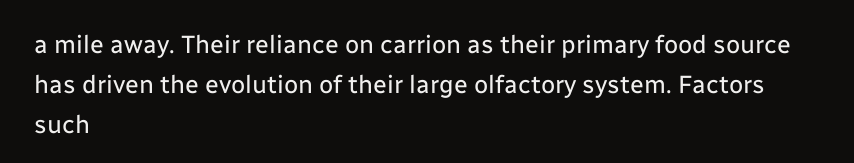a mile away. Their reliance on carrion as their primary food source has driven the evolution of their large olfactory system. Factors such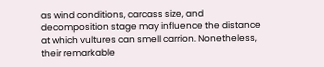as wind conditions, carcass size, and decomposition stage may influence the distance at which vultures can smell carrion. Nonetheless, their remarkable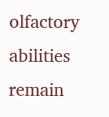olfactory abilities remain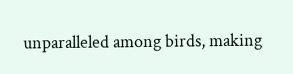unparalleled among birds, making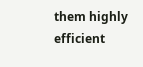them highly efficient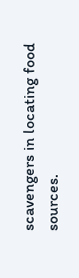scavengers in locating food sources.